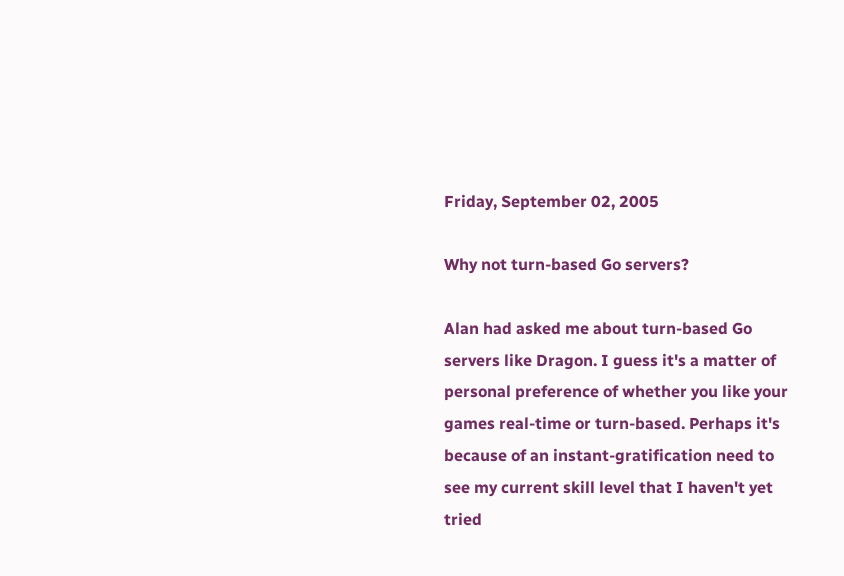Friday, September 02, 2005

Why not turn-based Go servers?

Alan had asked me about turn-based Go servers like Dragon. I guess it's a matter of personal preference of whether you like your games real-time or turn-based. Perhaps it's because of an instant-gratification need to see my current skill level that I haven't yet tried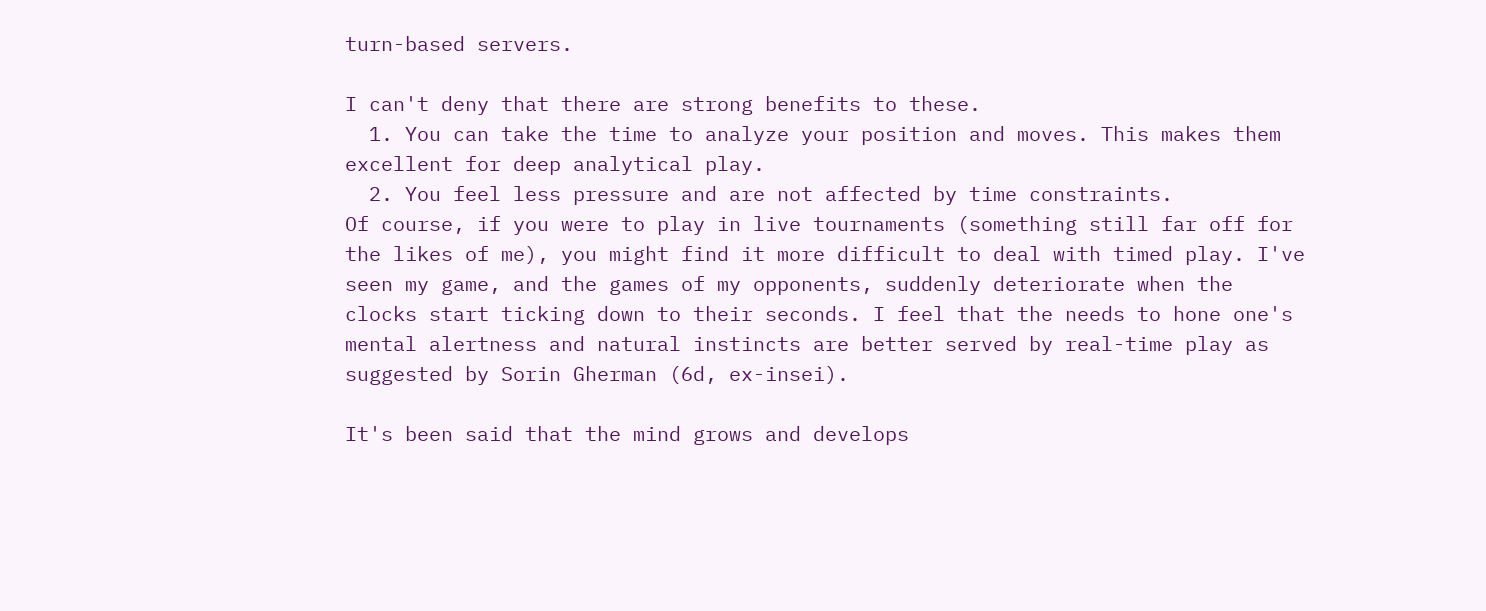turn-based servers.

I can't deny that there are strong benefits to these.
  1. You can take the time to analyze your position and moves. This makes them excellent for deep analytical play.
  2. You feel less pressure and are not affected by time constraints.
Of course, if you were to play in live tournaments (something still far off for the likes of me), you might find it more difficult to deal with timed play. I've seen my game, and the games of my opponents, suddenly deteriorate when the clocks start ticking down to their seconds. I feel that the needs to hone one's mental alertness and natural instincts are better served by real-time play as suggested by Sorin Gherman (6d, ex-insei).

It's been said that the mind grows and develops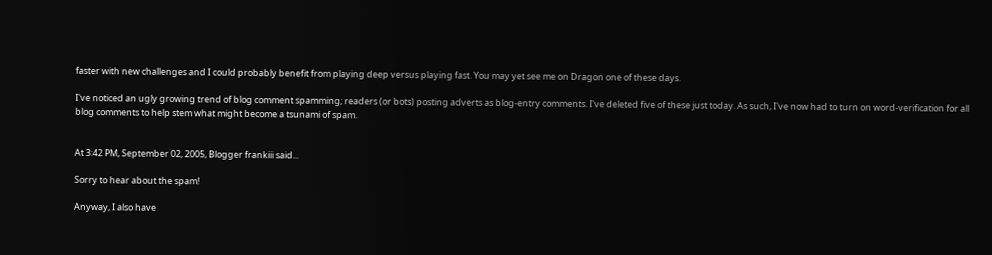faster with new challenges and I could probably benefit from playing deep versus playing fast. You may yet see me on Dragon one of these days.

I've noticed an ugly growing trend of blog comment spamming; readers (or bots) posting adverts as blog-entry comments. I've deleted five of these just today. As such, I've now had to turn on word-verification for all blog comments to help stem what might become a tsunami of spam.


At 3:42 PM, September 02, 2005, Blogger frankiii said...

Sorry to hear about the spam!

Anyway, I also have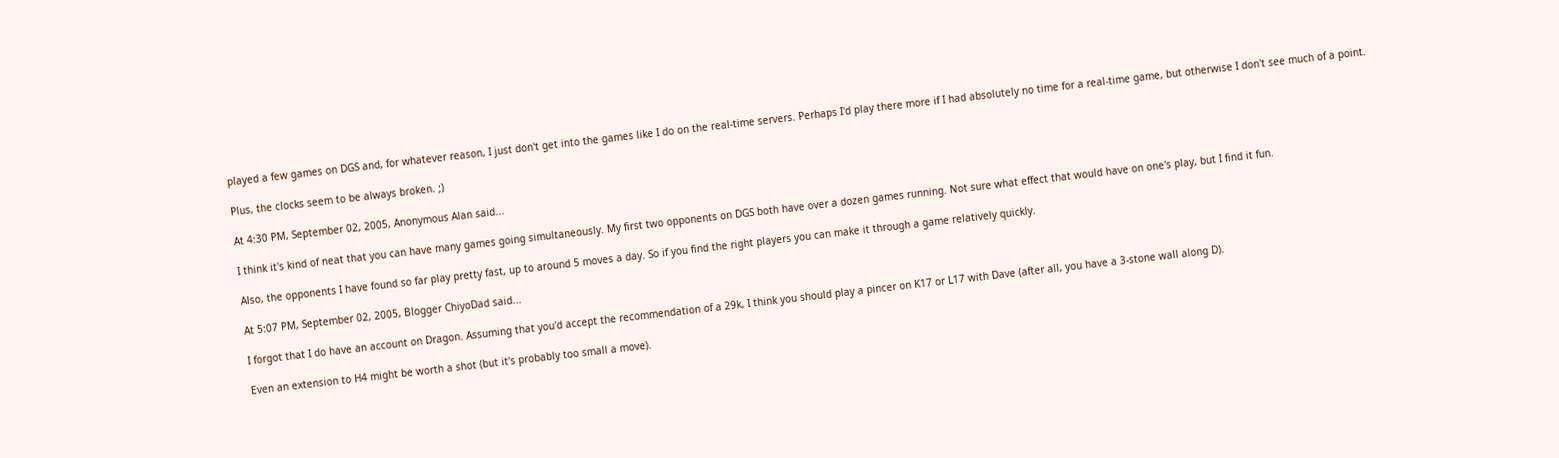played a few games on DGS and, for whatever reason, I just don't get into the games like I do on the real-time servers. Perhaps I'd play there more if I had absolutely no time for a real-time game, but otherwise I don't see much of a point.

Plus, the clocks seem to be always broken. ;)

At 4:30 PM, September 02, 2005, Anonymous Alan said...

I think it's kind of neat that you can have many games going simultaneously. My first two opponents on DGS both have over a dozen games running. Not sure what effect that would have on one's play, but I find it fun.

Also, the opponents I have found so far play pretty fast, up to around 5 moves a day. So if you find the right players you can make it through a game relatively quickly.

At 5:07 PM, September 02, 2005, Blogger ChiyoDad said...

I forgot that I do have an account on Dragon. Assuming that you'd accept the recommendation of a 29k, I think you should play a pincer on K17 or L17 with Dave (after all, you have a 3-stone wall along D).

Even an extension to H4 might be worth a shot (but it's probably too small a move).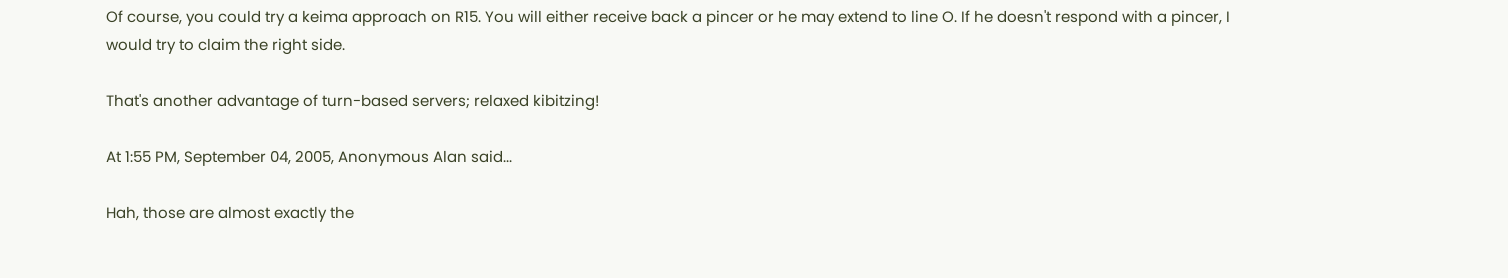Of course, you could try a keima approach on R15. You will either receive back a pincer or he may extend to line O. If he doesn't respond with a pincer, I would try to claim the right side.

That's another advantage of turn-based servers; relaxed kibitzing!

At 1:55 PM, September 04, 2005, Anonymous Alan said...

Hah, those are almost exactly the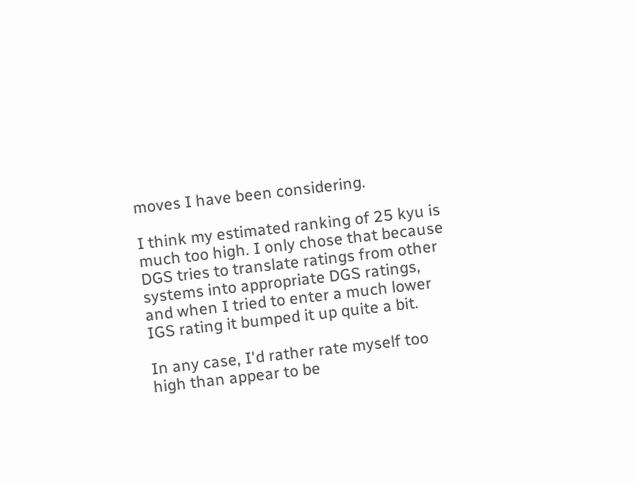moves I have been considering.

I think my estimated ranking of 25 kyu is much too high. I only chose that because DGS tries to translate ratings from other systems into appropriate DGS ratings, and when I tried to enter a much lower IGS rating it bumped it up quite a bit.

In any case, I'd rather rate myself too high than appear to be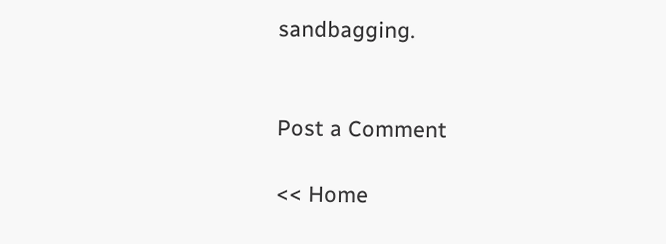sandbagging.


Post a Comment

<< Home